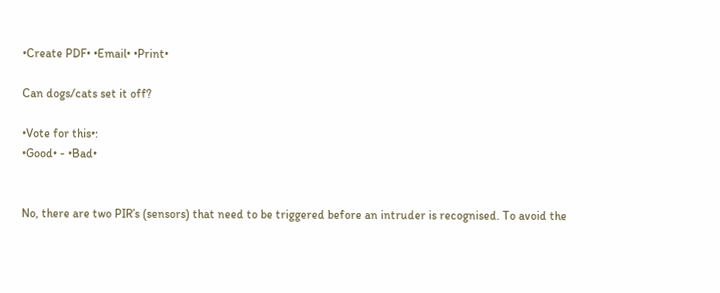•Create PDF• •Email• •Print•

Can dogs/cats set it off?

•Vote for this•:
•Good• - •Bad•


No, there are two PIR’s (sensors) that need to be triggered before an intruder is recognised. To avoid the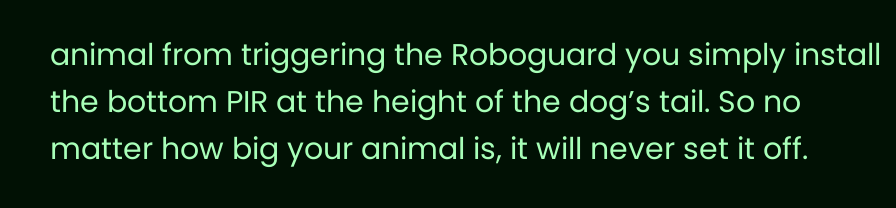animal from triggering the Roboguard you simply install the bottom PIR at the height of the dog’s tail. So no matter how big your animal is, it will never set it off.